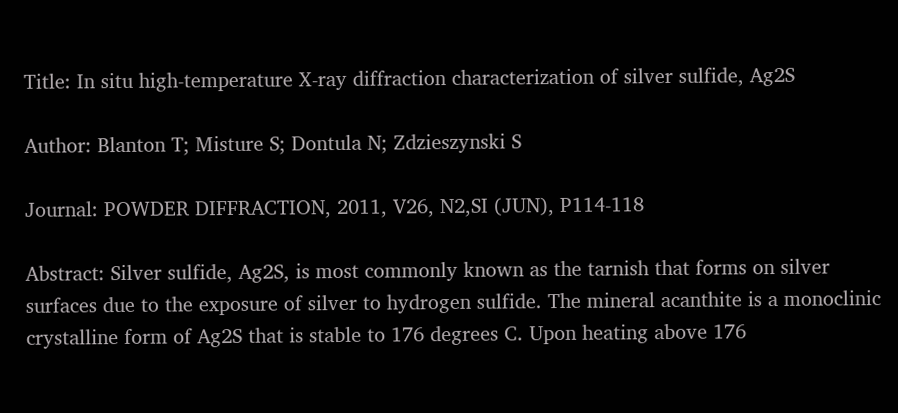Title: In situ high-temperature X-ray diffraction characterization of silver sulfide, Ag2S

Author: Blanton T; Misture S; Dontula N; Zdzieszynski S

Journal: POWDER DIFFRACTION, 2011, V26, N2,SI (JUN), P114-118

Abstract: Silver sulfide, Ag2S, is most commonly known as the tarnish that forms on silver surfaces due to the exposure of silver to hydrogen sulfide. The mineral acanthite is a monoclinic crystalline form of Ag2S that is stable to 176 degrees C. Upon heating above 176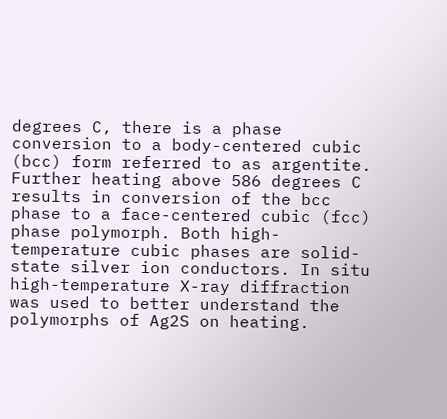degrees C, there is a phase conversion to a body-centered cubic (bcc) form referred to as argentite. Further heating above 586 degrees C results in conversion of the bcc phase to a face-centered cubic (fcc) phase polymorph. Both high-temperature cubic phases are solid-state silver ion conductors. In situ high-temperature X-ray diffraction was used to better understand the polymorphs of Ag2S on heating.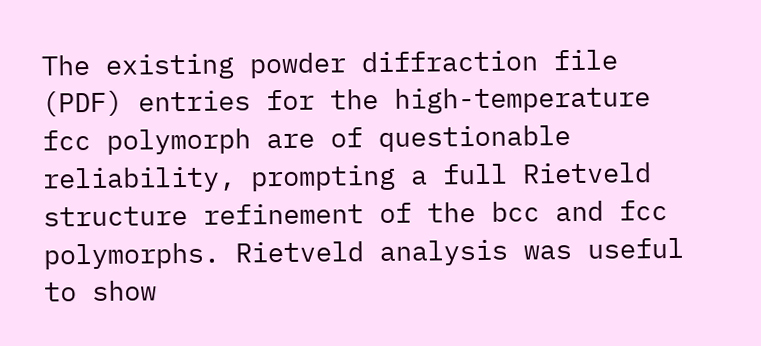The existing powder diffraction file (PDF) entries for the high-temperature fcc polymorph are of questionable reliability, prompting a full Rietveld structure refinement of the bcc and fcc polymorphs. Rietveld analysis was useful to show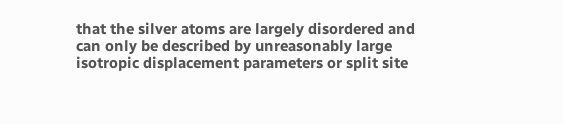that the silver atoms are largely disordered and can only be described by unreasonably large isotropic displacement parameters or split site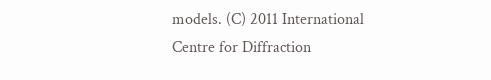models. (C) 2011 International Centre for Diffraction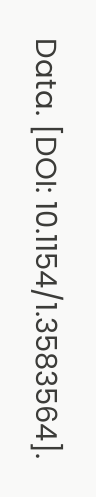Data. [DOI: 10.1154/1.3583564].